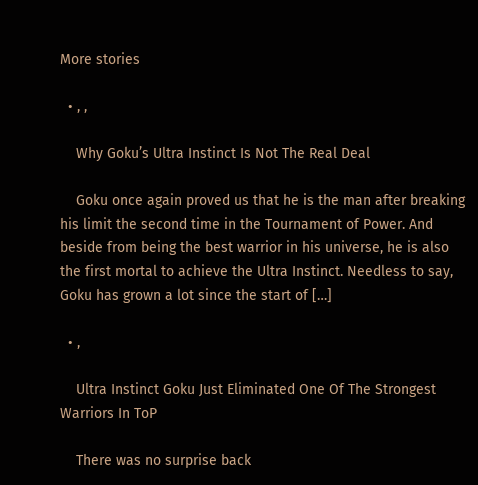More stories

  • , ,

    Why Goku’s Ultra Instinct Is Not The Real Deal

    Goku once again proved us that he is the man after breaking his limit the second time in the Tournament of Power. And beside from being the best warrior in his universe, he is also the first mortal to achieve the Ultra Instinct. Needless to say, Goku has grown a lot since the start of […]

  • ,

    Ultra Instinct Goku Just Eliminated One Of The Strongest Warriors In ToP

    There was no surprise back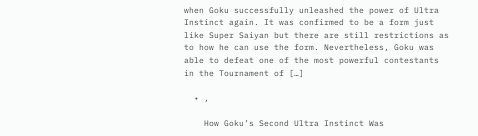when Goku successfully unleashed the power of Ultra Instinct again. It was confirmed to be a form just like Super Saiyan but there are still restrictions as to how he can use the form. Nevertheless, Goku was able to defeat one of the most powerful contestants in the Tournament of […]

  • ,

    How Goku’s Second Ultra Instinct Was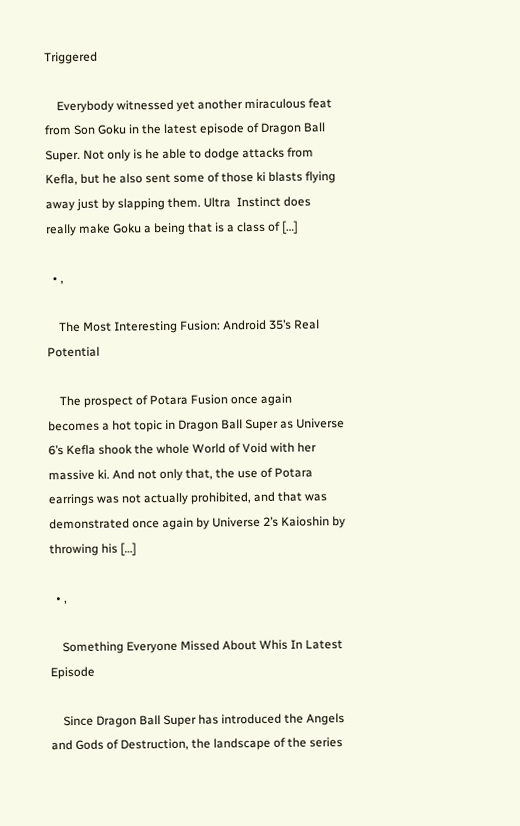Triggered

    Everybody witnessed yet another miraculous feat from Son Goku in the latest episode of Dragon Ball Super. Not only is he able to dodge attacks from Kefla, but he also sent some of those ki blasts flying away just by slapping them. Ultra  Instinct does really make Goku a being that is a class of […]

  • ,

    The Most Interesting Fusion: Android 35’s Real Potential

    The prospect of Potara Fusion once again becomes a hot topic in Dragon Ball Super as Universe 6’s Kefla shook the whole World of Void with her massive ki. And not only that, the use of Potara earrings was not actually prohibited, and that was demonstrated once again by Universe 2’s Kaioshin by throwing his […]

  • ,

    Something Everyone Missed About Whis In Latest Episode

    Since Dragon Ball Super has introduced the Angels and Gods of Destruction, the landscape of the series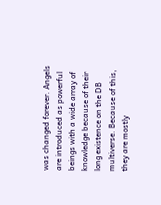was changed forever. Angels are introduced as powerful beings with a wide array of knowledge because of their long existence on the DB multiverse. Because of this, they are mostly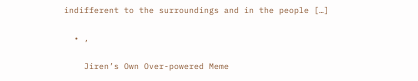indifferent to the surroundings and in the people […]

  • ,

    Jiren’s Own Over-powered Meme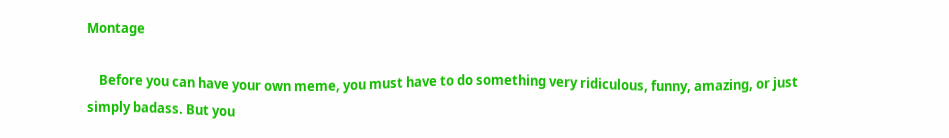Montage

    Before you can have your own meme, you must have to do something very ridiculous, funny, amazing, or just simply badass. But you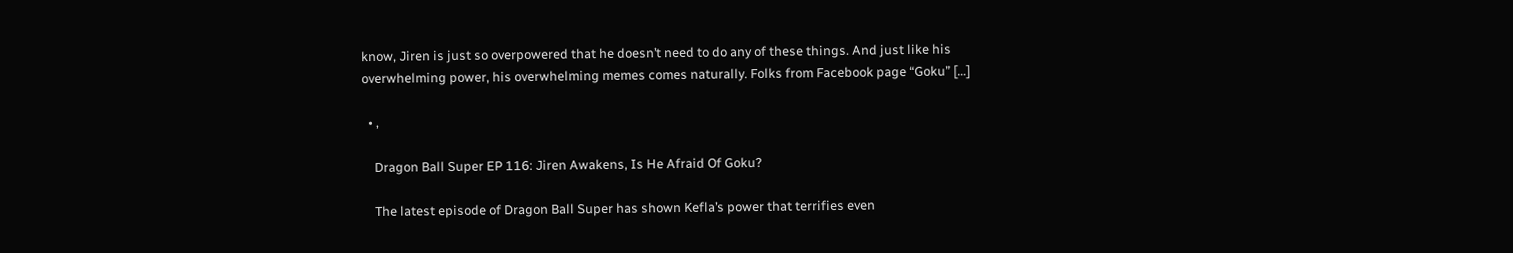know, Jiren is just so overpowered that he doesn’t need to do any of these things. And just like his overwhelming power, his overwhelming memes comes naturally. Folks from Facebook page “Goku” […]

  • ,

    Dragon Ball Super EP 116: Jiren Awakens, Is He Afraid Of Goku?

    The latest episode of Dragon Ball Super has shown Kefla’s power that terrifies even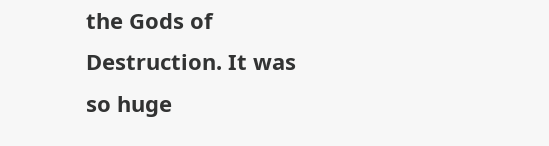the Gods of Destruction. It was so huge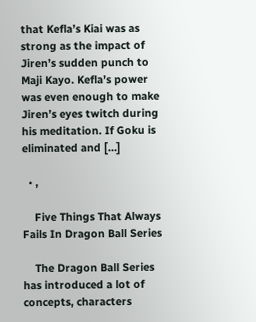that Kefla’s Kiai was as strong as the impact of Jiren’s sudden punch to Maji Kayo. Kefla’s power was even enough to make Jiren’s eyes twitch during his meditation. If Goku is eliminated and […]

  • ,

    Five Things That Always Fails In Dragon Ball Series

    The Dragon Ball Series has introduced a lot of concepts, characters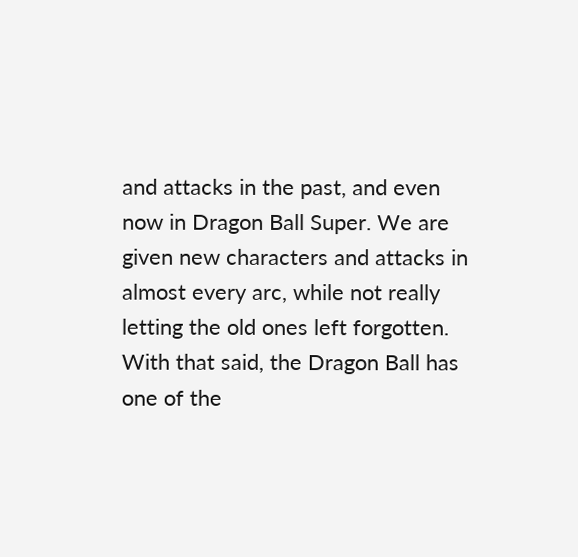and attacks in the past, and even now in Dragon Ball Super. We are given new characters and attacks in almost every arc, while not really letting the old ones left forgotten. With that said, the Dragon Ball has one of the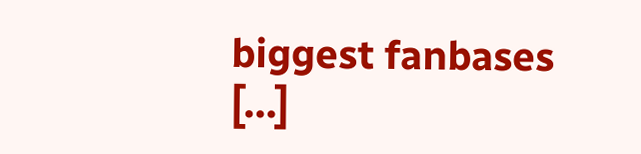biggest fanbases […]